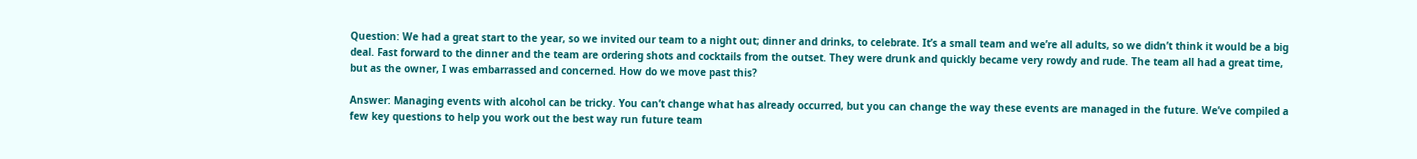Question: We had a great start to the year, so we invited our team to a night out; dinner and drinks, to celebrate. It’s a small team and we’re all adults, so we didn’t think it would be a big deal. Fast forward to the dinner and the team are ordering shots and cocktails from the outset. They were drunk and quickly became very rowdy and rude. The team all had a great time, but as the owner, I was embarrassed and concerned. How do we move past this?

Answer: Managing events with alcohol can be tricky. You can’t change what has already occurred, but you can change the way these events are managed in the future. We’ve compiled a few key questions to help you work out the best way run future team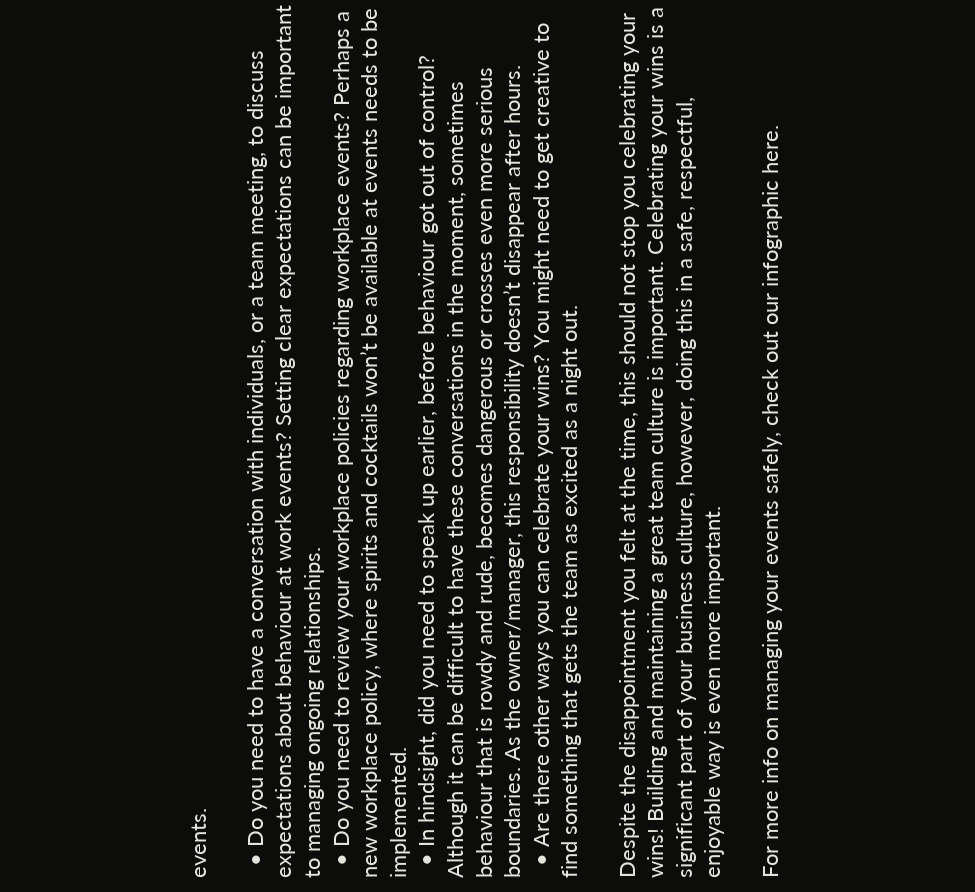events.

  • Do you need to have a conversation with individuals, or a team meeting, to discuss expectations about behaviour at work events? Setting clear expectations can be important to managing ongoing relationships.
  • Do you need to review your workplace policies regarding workplace events? Perhaps a new workplace policy, where spirits and cocktails won’t be available at events needs to be implemented.
  • In hindsight, did you need to speak up earlier, before behaviour got out of control? Although it can be difficult to have these conversations in the moment, sometimes behaviour that is rowdy and rude, becomes dangerous or crosses even more serious boundaries. As the owner/manager, this responsibility doesn’t disappear after hours.
  • Are there other ways you can celebrate your wins? You might need to get creative to find something that gets the team as excited as a night out.

Despite the disappointment you felt at the time, this should not stop you celebrating your wins! Building and maintaining a great team culture is important. Celebrating your wins is a significant part of your business culture, however, doing this in a safe, respectful, enjoyable way is even more important.

For more info on managing your events safely, check out our infographic here.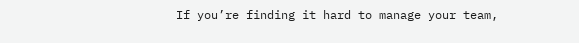If you’re finding it hard to manage your team,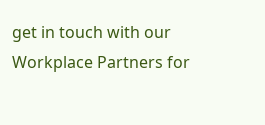get in touch with our Workplace Partners for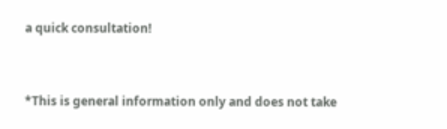a quick consultation!


*This is general information only and does not take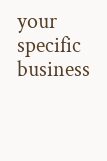your specific business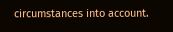circumstances into account.